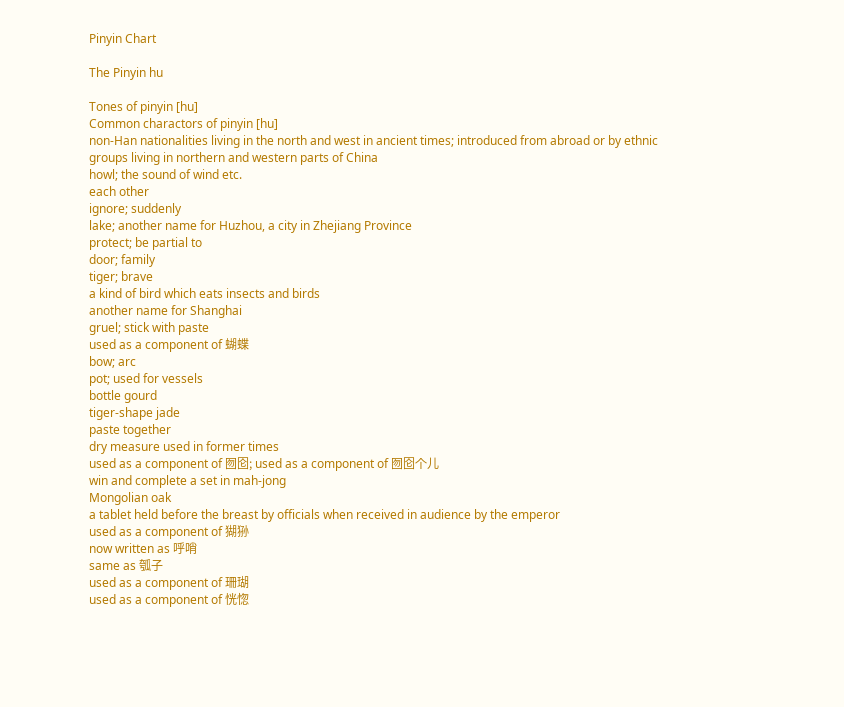Pinyin Chart

The Pinyin hu

Tones of pinyin [hu]
Common charactors of pinyin [hu]
non-Han nationalities living in the north and west in ancient times; introduced from abroad or by ethnic groups living in northern and western parts of China
howl; the sound of wind etc.
each other
ignore; suddenly
lake; another name for Huzhou, a city in Zhejiang Province
protect; be partial to
door; family
tiger; brave
a kind of bird which eats insects and birds
another name for Shanghai
gruel; stick with paste
used as a component of 蝴蝶
bow; arc
pot; used for vessels
bottle gourd
tiger-shape jade
paste together
dry measure used in former times
used as a component of 囫囵; used as a component of 囫囵个儿
win and complete a set in mah-jong
Mongolian oak
a tablet held before the breast by officials when received in audience by the emperor
used as a component of 猢狲
now written as 呼哨
same as 瓠子
used as a component of 珊瑚
used as a component of 恍惚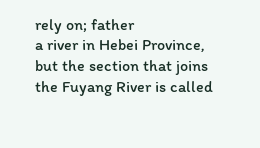rely on; father
a river in Hebei Province, but the section that joins the Fuyang River is called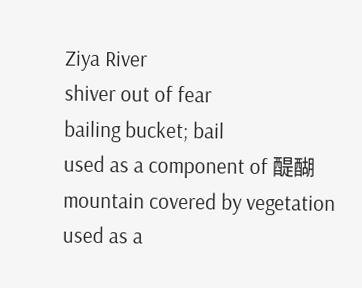Ziya River
shiver out of fear
bailing bucket; bail
used as a component of 醍醐
mountain covered by vegetation
used as a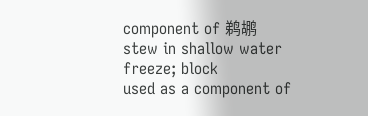component of 鹈鹕
stew in shallow water
freeze; block
used as a component of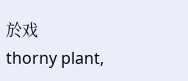於戏
thorny plant,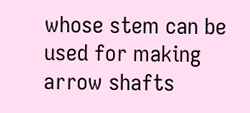whose stem can be used for making arrow shafts